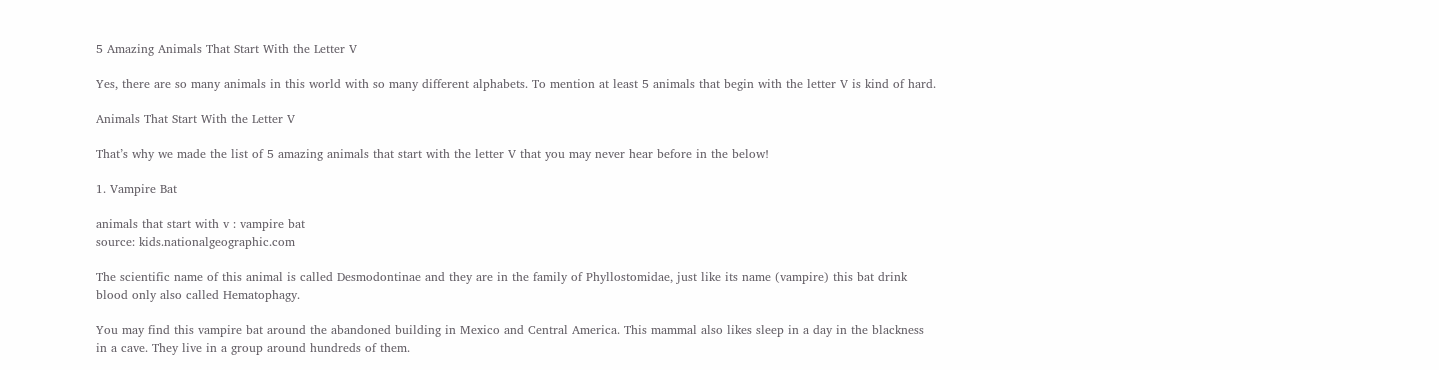5 Amazing Animals That Start With the Letter V

Yes, there are so many animals in this world with so many different alphabets. To mention at least 5 animals that begin with the letter V is kind of hard.

Animals That Start With the Letter V

That’s why we made the list of 5 amazing animals that start with the letter V that you may never hear before in the below!

1. Vampire Bat

animals that start with v : vampire bat
source: kids.nationalgeographic.com

The scientific name of this animal is called Desmodontinae and they are in the family of Phyllostomidae, just like its name (vampire) this bat drink blood only also called Hematophagy.

You may find this vampire bat around the abandoned building in Mexico and Central America. This mammal also likes sleep in a day in the blackness in a cave. They live in a group around hundreds of them.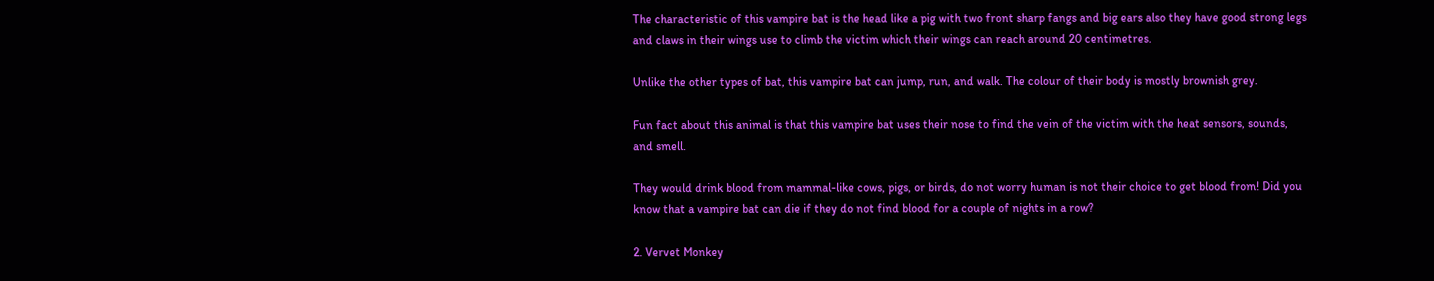The characteristic of this vampire bat is the head like a pig with two front sharp fangs and big ears also they have good strong legs and claws in their wings use to climb the victim which their wings can reach around 20 centimetres.

Unlike the other types of bat, this vampire bat can jump, run, and walk. The colour of their body is mostly brownish grey.

Fun fact about this animal is that this vampire bat uses their nose to find the vein of the victim with the heat sensors, sounds, and smell.

They would drink blood from mammal-like cows, pigs, or birds, do not worry human is not their choice to get blood from! Did you know that a vampire bat can die if they do not find blood for a couple of nights in a row?

2. Vervet Monkey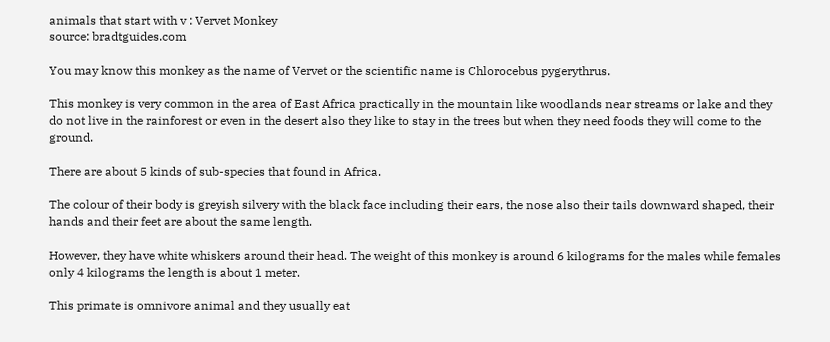animals that start with v : Vervet Monkey
source: bradtguides.com

You may know this monkey as the name of Vervet or the scientific name is Chlorocebus pygerythrus.

This monkey is very common in the area of East Africa practically in the mountain like woodlands near streams or lake and they do not live in the rainforest or even in the desert also they like to stay in the trees but when they need foods they will come to the ground.

There are about 5 kinds of sub-species that found in Africa.

The colour of their body is greyish silvery with the black face including their ears, the nose also their tails downward shaped, their hands and their feet are about the same length.

However, they have white whiskers around their head. The weight of this monkey is around 6 kilograms for the males while females only 4 kilograms the length is about 1 meter.

This primate is omnivore animal and they usually eat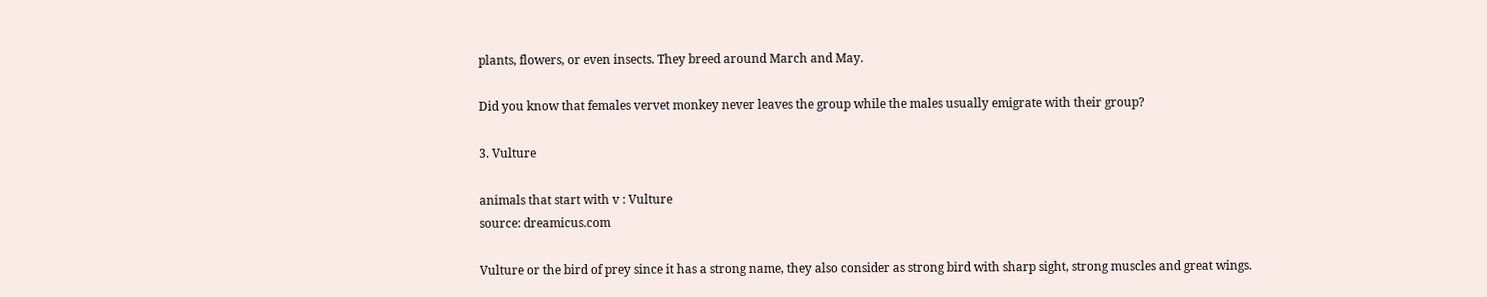plants, flowers, or even insects. They breed around March and May.

Did you know that females vervet monkey never leaves the group while the males usually emigrate with their group?

3. Vulture

animals that start with v : Vulture
source: dreamicus.com

Vulture or the bird of prey since it has a strong name, they also consider as strong bird with sharp sight, strong muscles and great wings.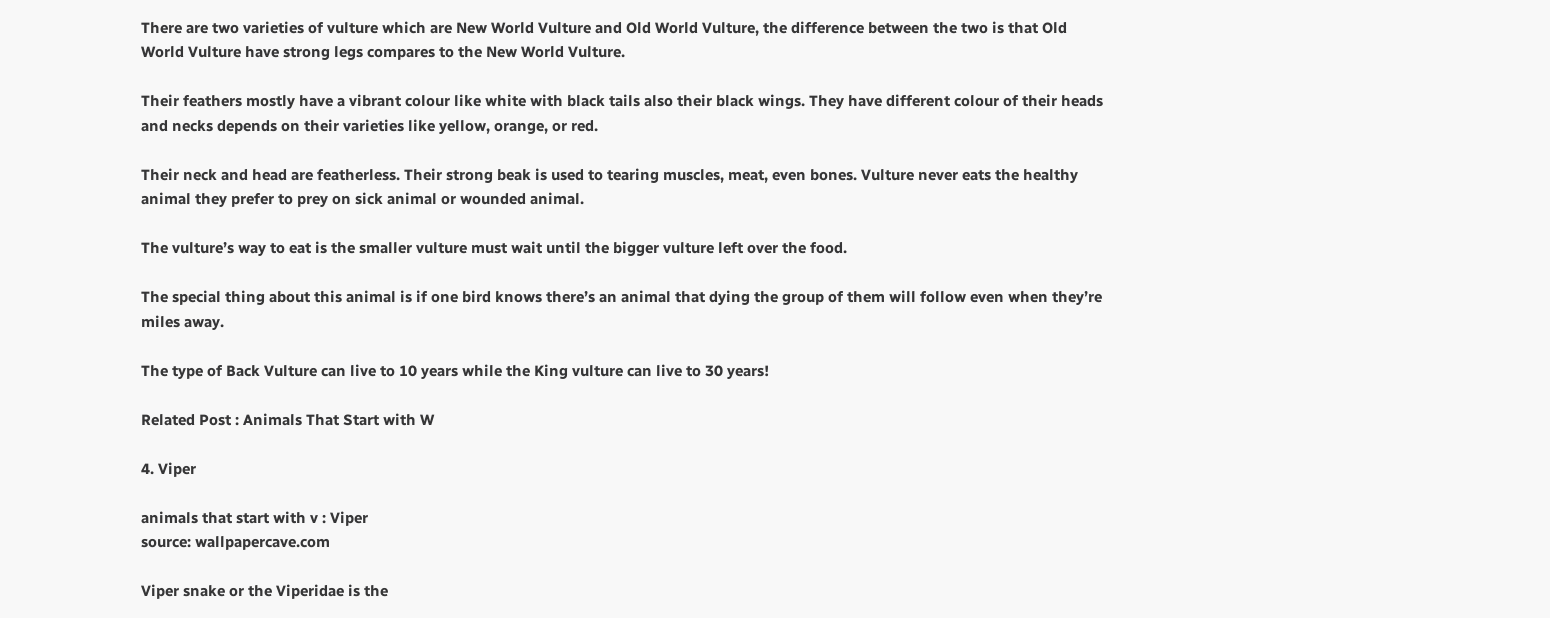There are two varieties of vulture which are New World Vulture and Old World Vulture, the difference between the two is that Old World Vulture have strong legs compares to the New World Vulture.

Their feathers mostly have a vibrant colour like white with black tails also their black wings. They have different colour of their heads and necks depends on their varieties like yellow, orange, or red.

Their neck and head are featherless. Their strong beak is used to tearing muscles, meat, even bones. Vulture never eats the healthy animal they prefer to prey on sick animal or wounded animal.

The vulture’s way to eat is the smaller vulture must wait until the bigger vulture left over the food.

The special thing about this animal is if one bird knows there’s an animal that dying the group of them will follow even when they’re miles away.

The type of Back Vulture can live to 10 years while the King vulture can live to 30 years!

Related Post : Animals That Start with W

4. Viper

animals that start with v : Viper
source: wallpapercave.com

Viper snake or the Viperidae is the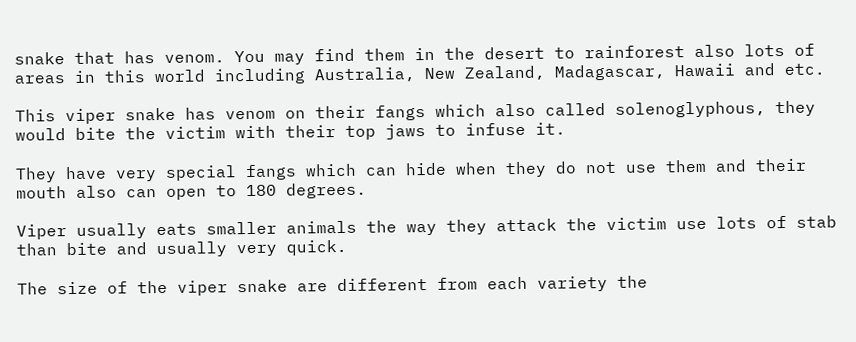snake that has venom. You may find them in the desert to rainforest also lots of areas in this world including Australia, New Zealand, Madagascar, Hawaii and etc.

This viper snake has venom on their fangs which also called solenoglyphous, they would bite the victim with their top jaws to infuse it.

They have very special fangs which can hide when they do not use them and their mouth also can open to 180 degrees.

Viper usually eats smaller animals the way they attack the victim use lots of stab than bite and usually very quick.

The size of the viper snake are different from each variety the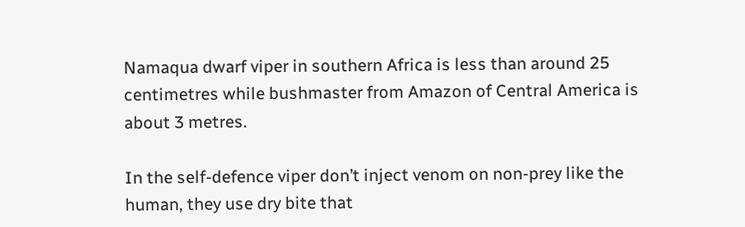Namaqua dwarf viper in southern Africa is less than around 25 centimetres while bushmaster from Amazon of Central America is about 3 metres.

In the self-defence viper don’t inject venom on non-prey like the human, they use dry bite that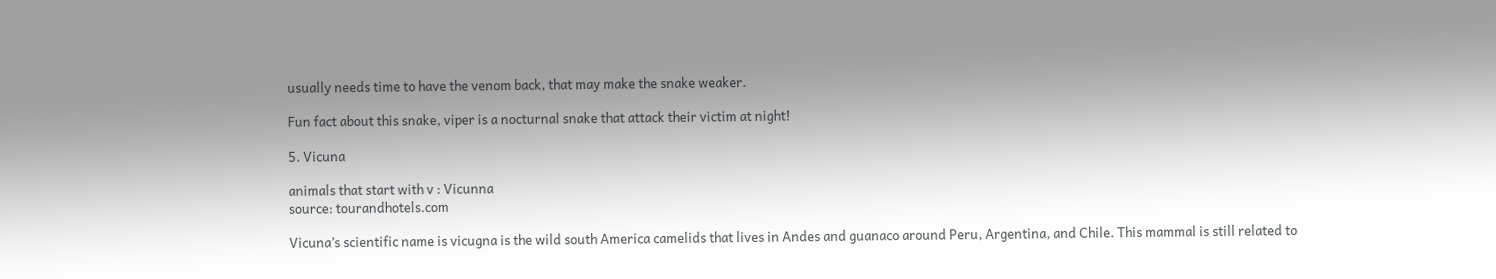usually needs time to have the venom back, that may make the snake weaker.

Fun fact about this snake, viper is a nocturnal snake that attack their victim at night!

5. Vicuna

animals that start with v : Vicunna
source: tourandhotels.com

Vicuna’s scientific name is vicugna is the wild south America camelids that lives in Andes and guanaco around Peru, Argentina, and Chile. This mammal is still related to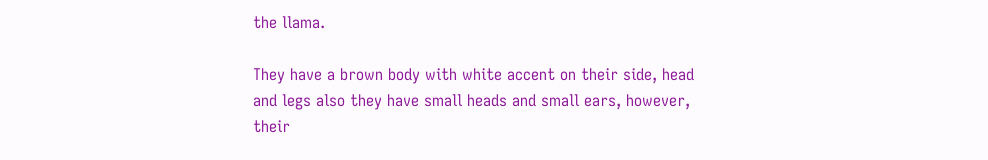the llama.

They have a brown body with white accent on their side, head and legs also they have small heads and small ears, however, their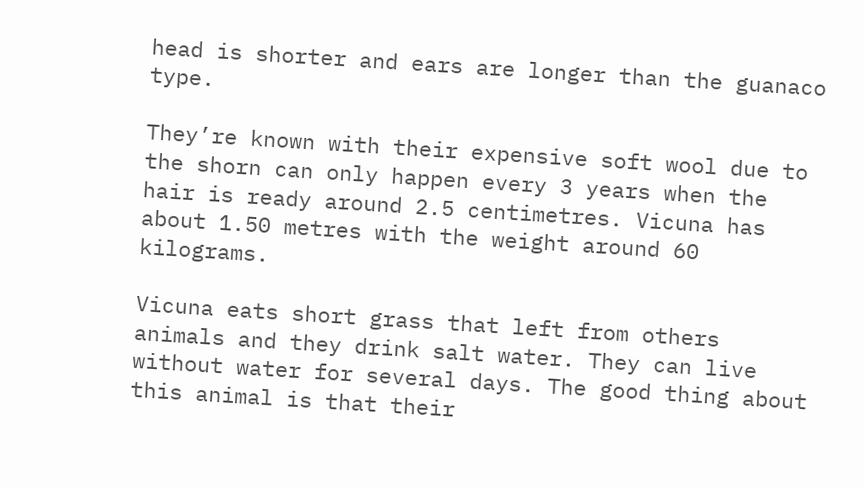head is shorter and ears are longer than the guanaco type.

They’re known with their expensive soft wool due to the shorn can only happen every 3 years when the hair is ready around 2.5 centimetres. Vicuna has about 1.50 metres with the weight around 60 kilograms.

Vicuna eats short grass that left from others animals and they drink salt water. They can live without water for several days. The good thing about this animal is that their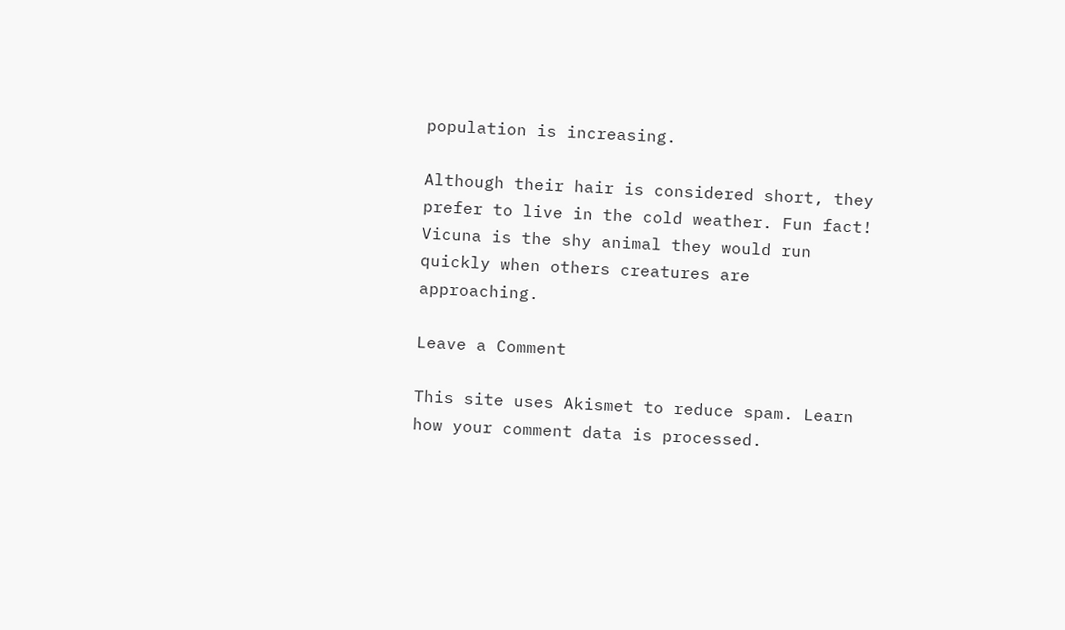population is increasing.

Although their hair is considered short, they prefer to live in the cold weather. Fun fact! Vicuna is the shy animal they would run quickly when others creatures are approaching.

Leave a Comment

This site uses Akismet to reduce spam. Learn how your comment data is processed.